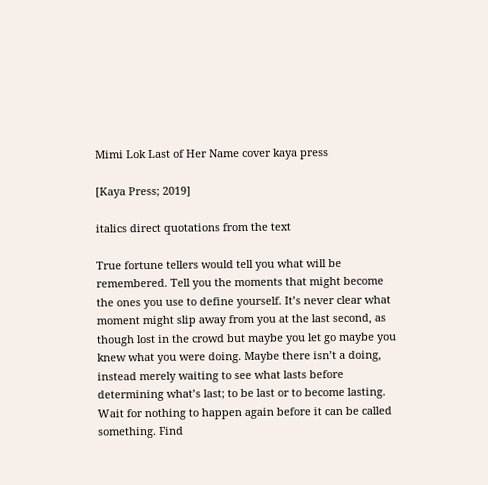Mimi Lok Last of Her Name cover kaya press

[Kaya Press; 2019]

italics direct quotations from the text

True fortune tellers would tell you what will be remembered. Tell you the moments that might become the ones you use to define yourself. It’s never clear what moment might slip away from you at the last second, as though lost in the crowd but maybe you let go maybe you knew what you were doing. Maybe there isn’t a doing, instead merely waiting to see what lasts before determining what’s last; to be last or to become lasting. Wait for nothing to happen again before it can be called something. Find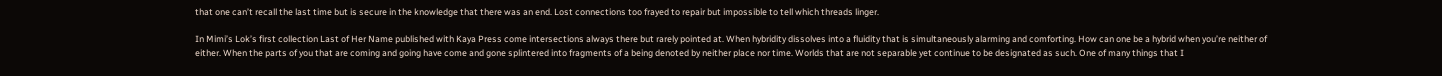that one can’t recall the last time but is secure in the knowledge that there was an end. Lost connections too frayed to repair but impossible to tell which threads linger.

In Mimi’s Lok’s first collection Last of Her Name published with Kaya Press come intersections always there but rarely pointed at. When hybridity dissolves into a fluidity that is simultaneously alarming and comforting. How can one be a hybrid when you’re neither of either. When the parts of you that are coming and going have come and gone splintered into fragments of a being denoted by neither place nor time. Worlds that are not separable yet continue to be designated as such. One of many things that I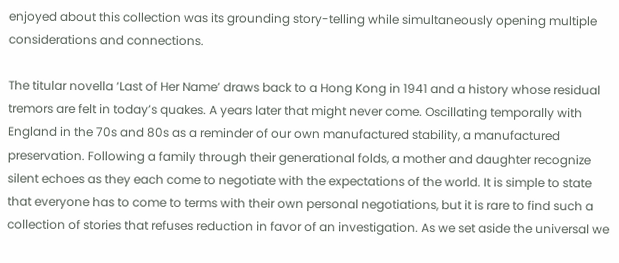enjoyed about this collection was its grounding story-telling while simultaneously opening multiple considerations and connections.

The titular novella ‘Last of Her Name’ draws back to a Hong Kong in 1941 and a history whose residual tremors are felt in today’s quakes. A years later that might never come. Oscillating temporally with England in the 70s and 80s as a reminder of our own manufactured stability, a manufactured preservation. Following a family through their generational folds, a mother and daughter recognize silent echoes as they each come to negotiate with the expectations of the world. It is simple to state that everyone has to come to terms with their own personal negotiations, but it is rare to find such a collection of stories that refuses reduction in favor of an investigation. As we set aside the universal we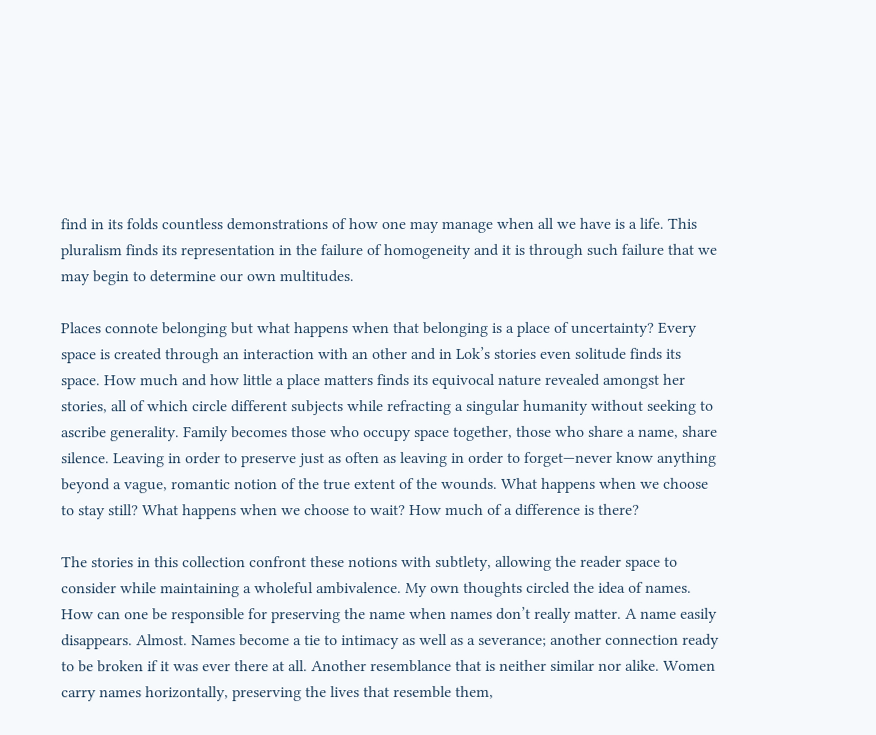find in its folds countless demonstrations of how one may manage when all we have is a life. This pluralism finds its representation in the failure of homogeneity and it is through such failure that we may begin to determine our own multitudes.

Places connote belonging but what happens when that belonging is a place of uncertainty? Every space is created through an interaction with an other and in Lok’s stories even solitude finds its space. How much and how little a place matters finds its equivocal nature revealed amongst her stories, all of which circle different subjects while refracting a singular humanity without seeking to ascribe generality. Family becomes those who occupy space together, those who share a name, share silence. Leaving in order to preserve just as often as leaving in order to forget—never know anything beyond a vague, romantic notion of the true extent of the wounds. What happens when we choose to stay still? What happens when we choose to wait? How much of a difference is there?

The stories in this collection confront these notions with subtlety, allowing the reader space to consider while maintaining a wholeful ambivalence. My own thoughts circled the idea of names. How can one be responsible for preserving the name when names don’t really matter. A name easily disappears. Almost. Names become a tie to intimacy as well as a severance; another connection ready to be broken if it was ever there at all. Another resemblance that is neither similar nor alike. Women carry names horizontally, preserving the lives that resemble them,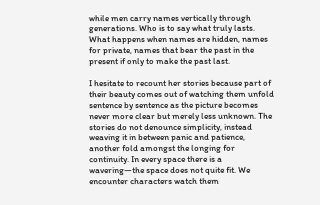while men carry names vertically through generations. Who is to say what truly lasts. What happens when names are hidden, names for private, names that bear the past in the present if only to make the past last.

I hesitate to recount her stories because part of their beauty comes out of watching them unfold sentence by sentence as the picture becomes never more clear but merely less unknown. The stories do not denounce simplicity, instead weaving it in between panic and patience, another fold amongst the longing for continuity. In every space there is a wavering—the space does not quite fit. We encounter characters watch them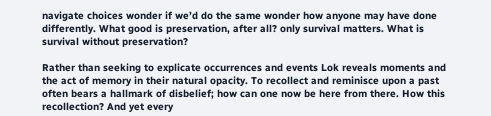navigate choices wonder if we’d do the same wonder how anyone may have done differently. What good is preservation, after all? only survival matters. What is survival without preservation?

Rather than seeking to explicate occurrences and events Lok reveals moments and the act of memory in their natural opacity. To recollect and reminisce upon a past often bears a hallmark of disbelief; how can one now be here from there. How this recollection? And yet every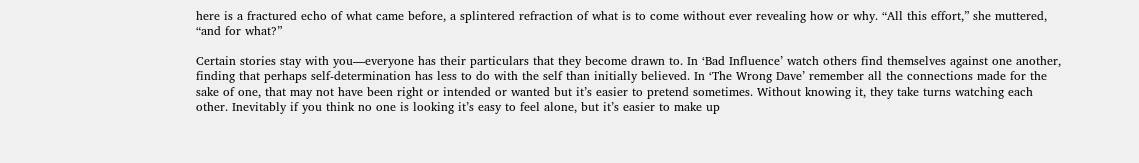here is a fractured echo of what came before, a splintered refraction of what is to come without ever revealing how or why. “All this effort,” she muttered, “and for what?”

Certain stories stay with you—everyone has their particulars that they become drawn to. In ‘Bad Influence’ watch others find themselves against one another, finding that perhaps self-determination has less to do with the self than initially believed. In ‘The Wrong Dave’ remember all the connections made for the sake of one, that may not have been right or intended or wanted but it’s easier to pretend sometimes. Without knowing it, they take turns watching each other. Inevitably if you think no one is looking it’s easy to feel alone, but it’s easier to make up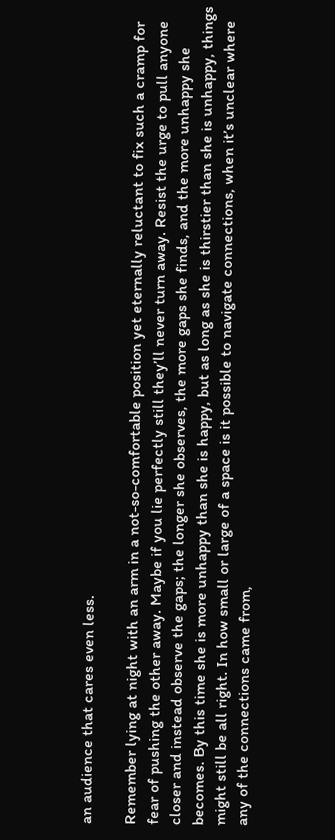an audience that cares even less.

Remember lying at night with an arm in a not-so-comfortable position yet eternally reluctant to fix such a cramp for fear of pushing the other away. Maybe if you lie perfectly still they’ll never turn away. Resist the urge to pull anyone closer and instead observe the gaps; the longer she observes, the more gaps she finds, and the more unhappy she becomes. By this time she is more unhappy than she is happy, but as long as she is thirstier than she is unhappy, things might still be all right. In how small or large of a space is it possible to navigate connections, when it’s unclear where any of the connections came from,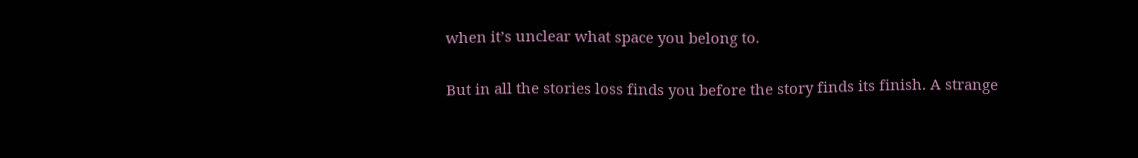when it’s unclear what space you belong to.

But in all the stories loss finds you before the story finds its finish. A strange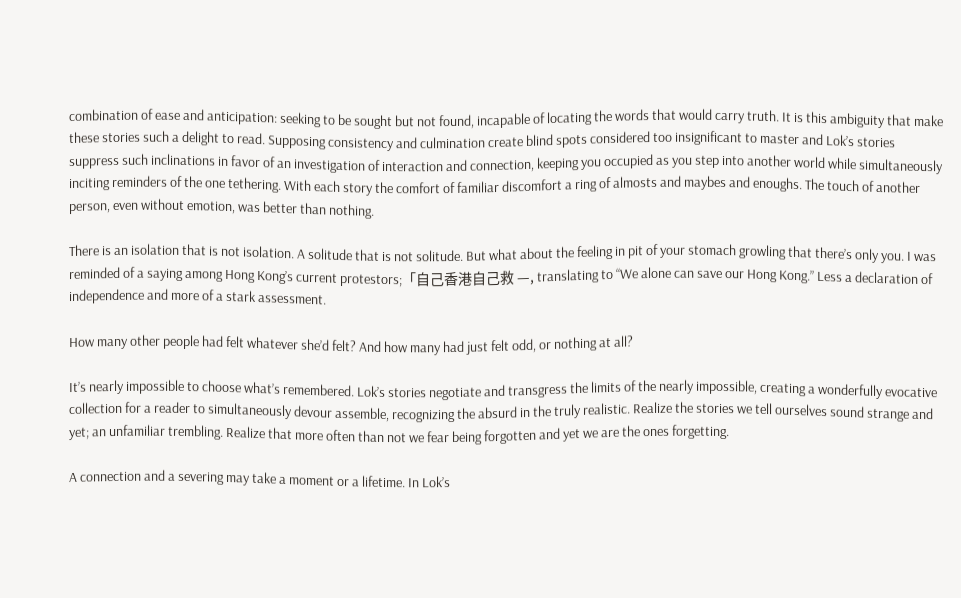combination of ease and anticipation: seeking to be sought but not found, incapable of locating the words that would carry truth. It is this ambiguity that make these stories such a delight to read. Supposing consistency and culmination create blind spots considered too insignificant to master and Lok’s stories suppress such inclinations in favor of an investigation of interaction and connection, keeping you occupied as you step into another world while simultaneously inciting reminders of the one tethering. With each story the comfort of familiar discomfort a ring of almosts and maybes and enoughs. The touch of another person, even without emotion, was better than nothing.

There is an isolation that is not isolation. A solitude that is not solitude. But what about the feeling in pit of your stomach growling that there’s only you. I was reminded of a saying among Hong Kong’s current protestors;「自己香港自己救 —, translating to “We alone can save our Hong Kong.” Less a declaration of independence and more of a stark assessment.

How many other people had felt whatever she’d felt? And how many had just felt odd, or nothing at all?

It’s nearly impossible to choose what’s remembered. Lok’s stories negotiate and transgress the limits of the nearly impossible, creating a wonderfully evocative collection for a reader to simultaneously devour assemble, recognizing the absurd in the truly realistic. Realize the stories we tell ourselves sound strange and yet; an unfamiliar trembling. Realize that more often than not we fear being forgotten and yet we are the ones forgetting.

A connection and a severing may take a moment or a lifetime. In Lok’s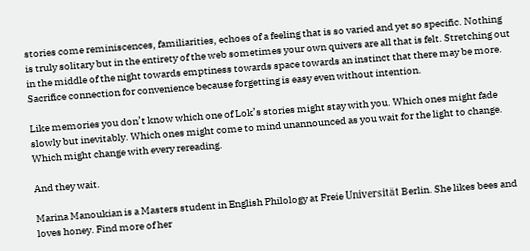stories come reminiscences, familiarities, echoes of a feeling that is so varied and yet so specific. Nothing is truly solitary but in the entirety of the web sometimes your own quivers are all that is felt. Stretching out in the middle of the night towards emptiness towards space towards an instinct that there may be more. Sacrifice connection for convenience because forgetting is easy even without intention.

Like memories you don’t know which one of Lok’s stories might stay with you. Which ones might fade slowly but inevitably. Which ones might come to mind unannounced as you wait for the light to change. Which might change with every rereading.

And they wait.

Marina Manoukian is a Masters student in English Philology at Freie Universität Berlin. She likes bees and loves honey. Find more of her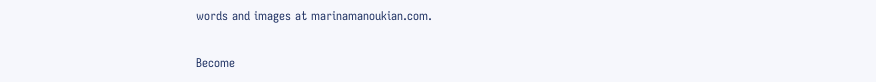words and images at marinamanoukian.com.

Become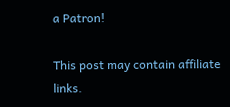a Patron!

This post may contain affiliate links.